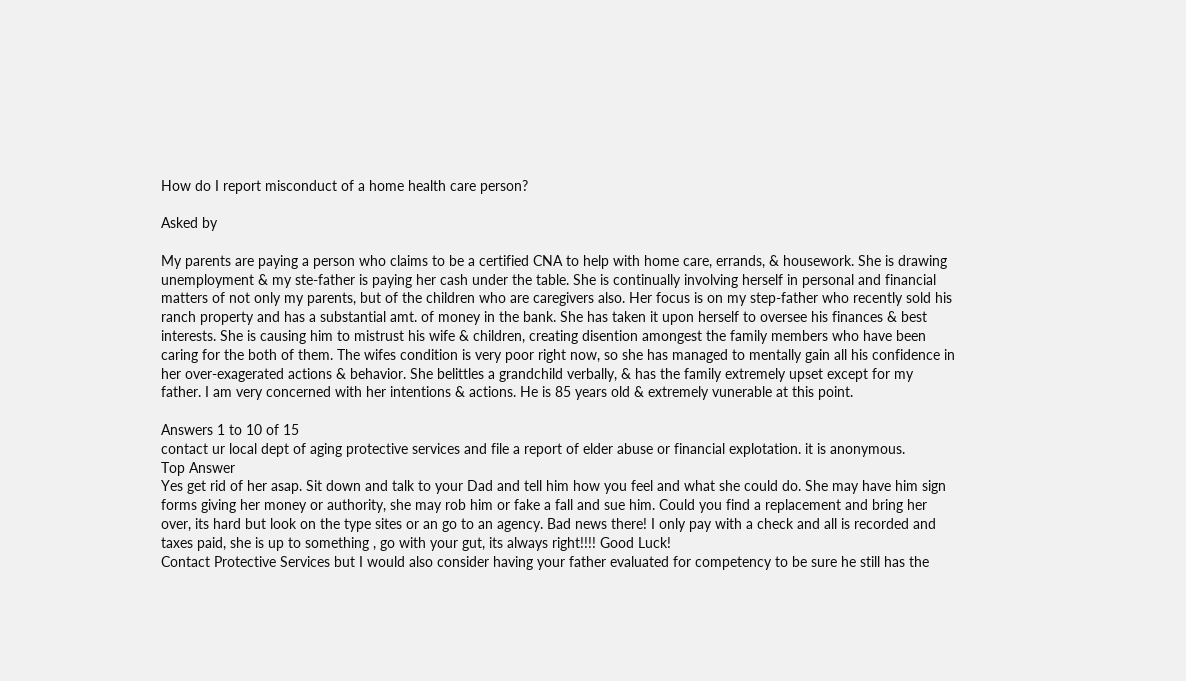How do I report misconduct of a home health care person?

Asked by

My parents are paying a person who claims to be a certified CNA to help with home care, errands, & housework. She is drawing unemployment & my ste-father is paying her cash under the table. She is continually involving herself in personal and financial matters of not only my parents, but of the children who are caregivers also. Her focus is on my step-father who recently sold his ranch property and has a substantial amt. of money in the bank. She has taken it upon herself to oversee his finances & best interests. She is causing him to mistrust his wife & children, creating disention amongest the family members who have been caring for the both of them. The wifes condition is very poor right now, so she has managed to mentally gain all his confidence in her over-exagerated actions & behavior. She belittles a grandchild verbally, & has the family extremely upset except for my father. I am very concerned with her intentions & actions. He is 85 years old & extremely vunerable at this point.

Answers 1 to 10 of 15
contact ur local dept of aging protective services and file a report of elder abuse or financial explotation. it is anonymous.
Top Answer
Yes get rid of her asap. Sit down and talk to your Dad and tell him how you feel and what she could do. She may have him sign forms giving her money or authority, she may rob him or fake a fall and sue him. Could you find a replacement and bring her over, its hard but look on the type sites or an go to an agency. Bad news there! I only pay with a check and all is recorded and taxes paid, she is up to something , go with your gut, its always right!!!! Good Luck!
Contact Protective Services but I would also consider having your father evaluated for competency to be sure he still has the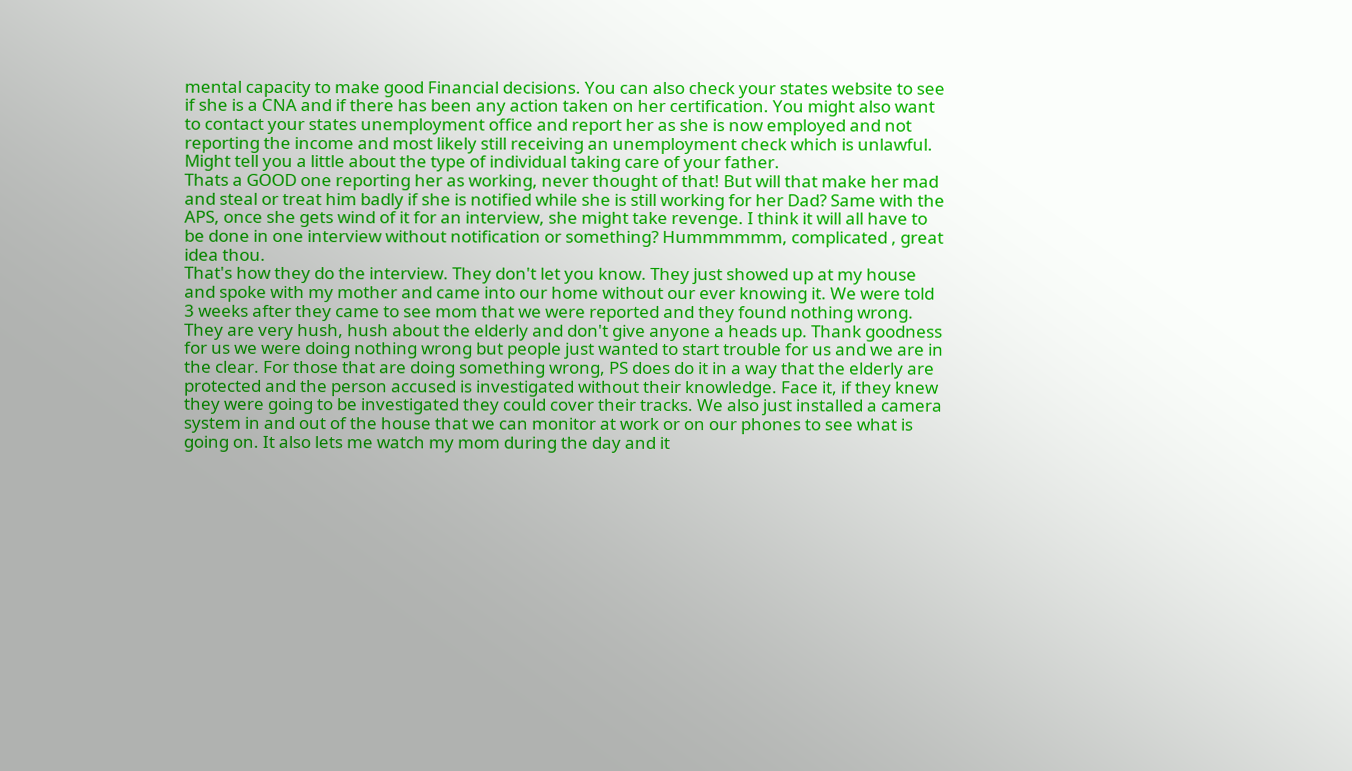mental capacity to make good Financial decisions. You can also check your states website to see if she is a CNA and if there has been any action taken on her certification. You might also want to contact your states unemployment office and report her as she is now employed and not reporting the income and most likely still receiving an unemployment check which is unlawful. Might tell you a little about the type of individual taking care of your father.
Thats a GOOD one reporting her as working, never thought of that! But will that make her mad and steal or treat him badly if she is notified while she is still working for her Dad? Same with the APS, once she gets wind of it for an interview, she might take revenge. I think it will all have to be done in one interview without notification or something? Hummmmmm, complicated , great idea thou.
That's how they do the interview. They don't let you know. They just showed up at my house and spoke with my mother and came into our home without our ever knowing it. We were told 3 weeks after they came to see mom that we were reported and they found nothing wrong. They are very hush, hush about the elderly and don't give anyone a heads up. Thank goodness for us we were doing nothing wrong but people just wanted to start trouble for us and we are in the clear. For those that are doing something wrong, PS does do it in a way that the elderly are protected and the person accused is investigated without their knowledge. Face it, if they knew they were going to be investigated they could cover their tracks. We also just installed a camera system in and out of the house that we can monitor at work or on our phones to see what is going on. It also lets me watch my mom during the day and it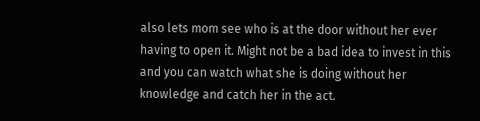also lets mom see who is at the door without her ever having to open it. Might not be a bad idea to invest in this and you can watch what she is doing without her knowledge and catch her in the act.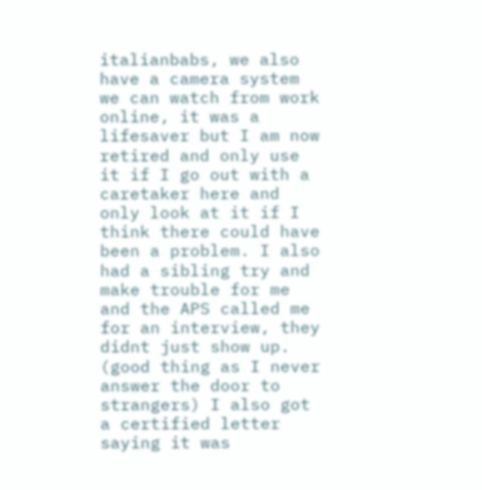italianbabs, we also have a camera system we can watch from work online, it was a lifesaver but I am now retired and only use it if I go out with a caretaker here and only look at it if I think there could have been a problem. I also had a sibling try and make trouble for me and the APS called me for an interview, they didnt just show up. (good thing as I never answer the door to strangers) I also got a certified letter saying it was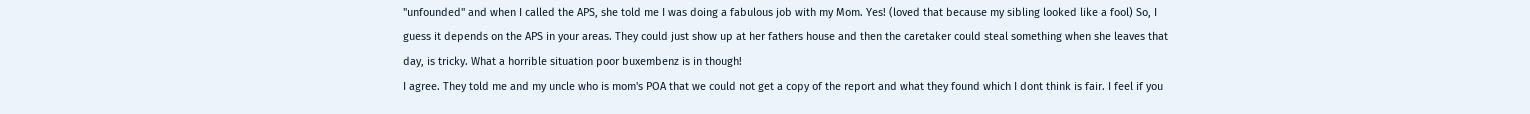"unfounded" and when I called the APS, she told me I was doing a fabulous job with my Mom. Yes! (loved that because my sibling looked like a fool) So, I guess it depends on the APS in your areas. They could just show up at her fathers house and then the caretaker could steal something when she leaves that day, is tricky. What a horrible situation poor buxembenz is in though!
I agree. They told me and my uncle who is mom's POA that we could not get a copy of the report and what they found which I dont think is fair. I feel if you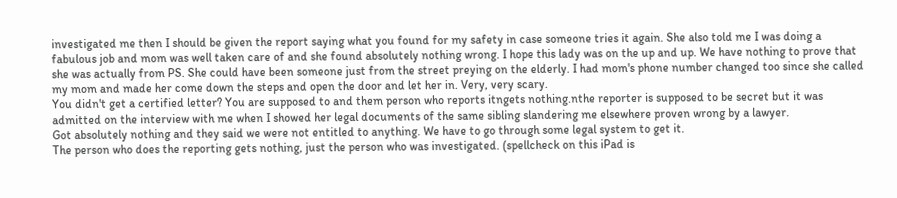investigated me then I should be given the report saying what you found for my safety in case someone tries it again. She also told me I was doing a fabulous job and mom was well taken care of and she found absolutely nothing wrong. I hope this lady was on the up and up. We have nothing to prove that she was actually from PS. She could have been someone just from the street preying on the elderly. I had mom's phone number changed too since she called my mom and made her come down the steps and open the door and let her in. Very, very scary.
You didn't get a certified letter? You are supposed to and them person who reports itngets nothing.nthe reporter is supposed to be secret but it was admitted on the interview with me when I showed her legal documents of the same sibling slandering me elsewhere proven wrong by a lawyer.
Got absolutely nothing and they said we were not entitled to anything. We have to go through some legal system to get it.
The person who does the reporting gets nothing, just the person who was investigated. (spellcheck on this iPad is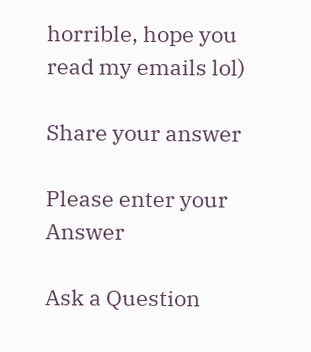horrible, hope you read my emails lol)

Share your answer

Please enter your Answer

Ask a Question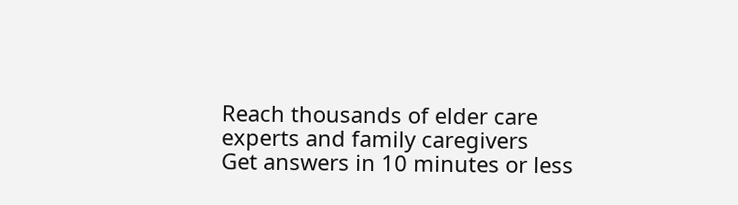Reach thousands of elder care experts and family caregivers
Get answers in 10 minutes or less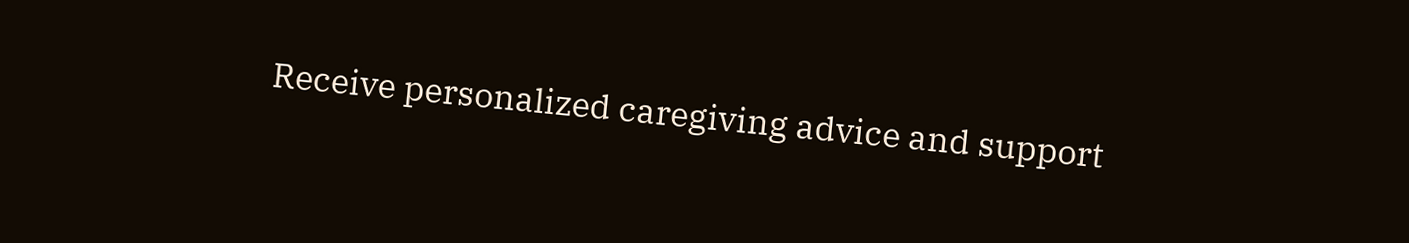Receive personalized caregiving advice and support